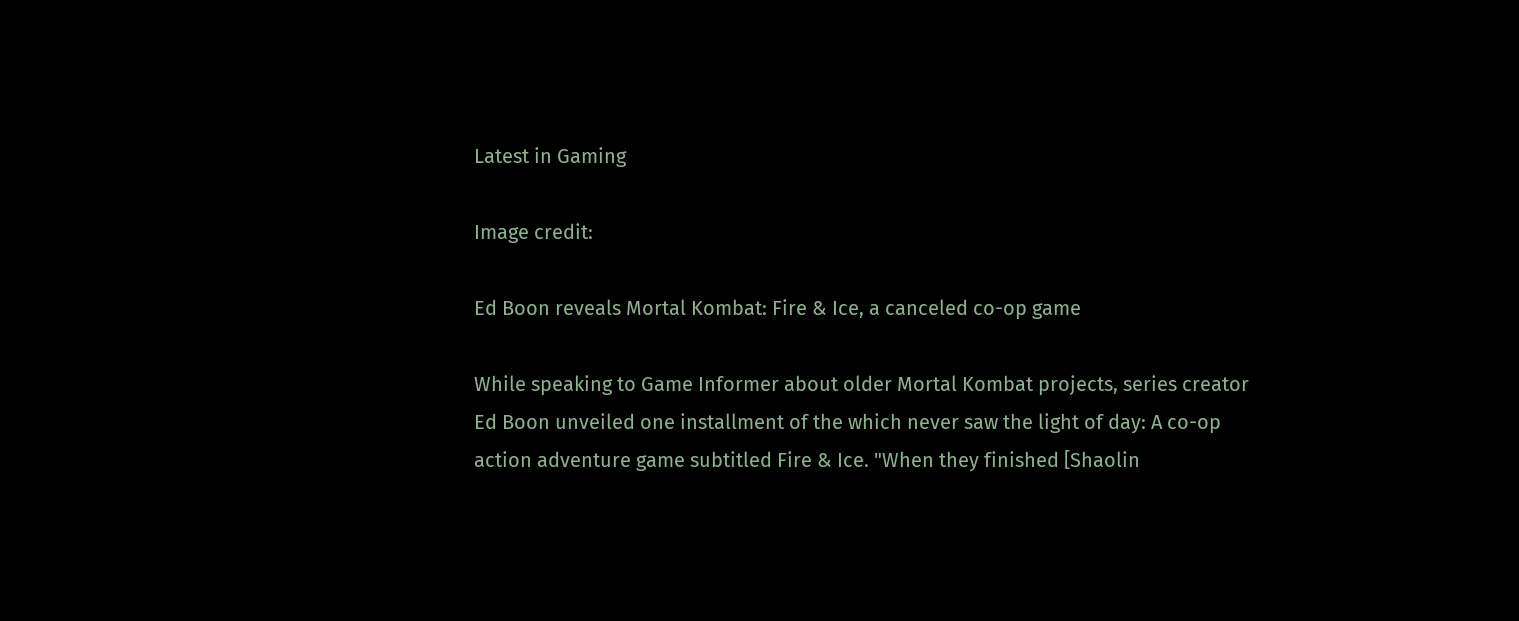Latest in Gaming

Image credit:

Ed Boon reveals Mortal Kombat: Fire & Ice, a canceled co-op game

While speaking to Game Informer about older Mortal Kombat projects, series creator Ed Boon unveiled one installment of the which never saw the light of day: A co-op action adventure game subtitled Fire & Ice. "When they finished [Shaolin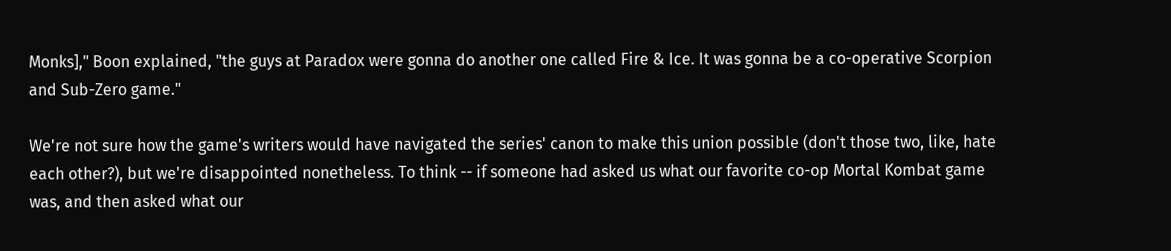Monks]," Boon explained, "the guys at Paradox were gonna do another one called Fire & Ice. It was gonna be a co-operative Scorpion and Sub-Zero game."

We're not sure how the game's writers would have navigated the series' canon to make this union possible (don't those two, like, hate each other?), but we're disappointed nonetheless. To think -- if someone had asked us what our favorite co-op Mortal Kombat game was, and then asked what our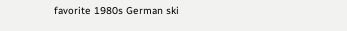favorite 1980s German ski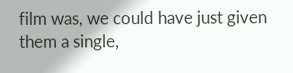film was, we could have just given them a single,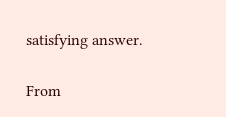satisfying answer.

From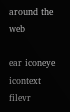around the web

ear iconeye icontext filevr